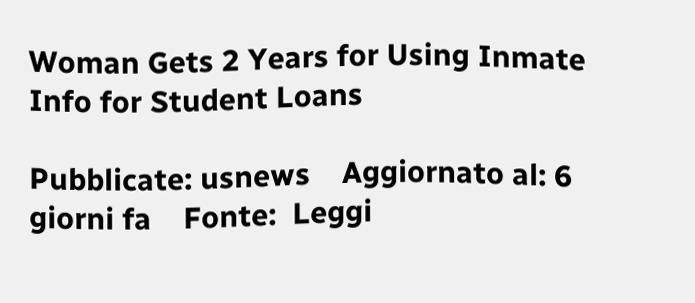Woman Gets 2 Years for Using Inmate Info for Student Loans

Pubblicate: usnews    Aggiornato al: 6 giorni fa    Fonte:  Leggi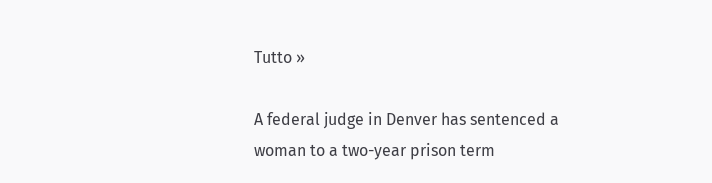Tutto »

A federal judge in Denver has sentenced a woman to a two-year prison term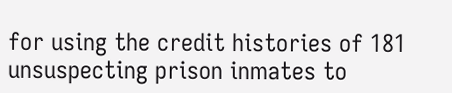for using the credit histories of 181 unsuspecting prison inmates to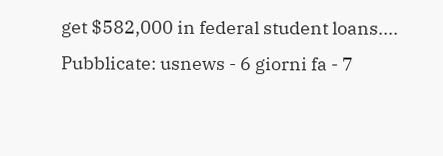get $582,000 in federal student loans....
Pubblicate: usnews - 6 giorni fa - 7